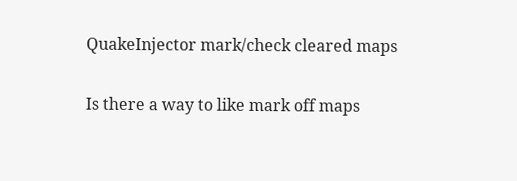QuakeInjector mark/check cleared maps

Is there a way to like mark off maps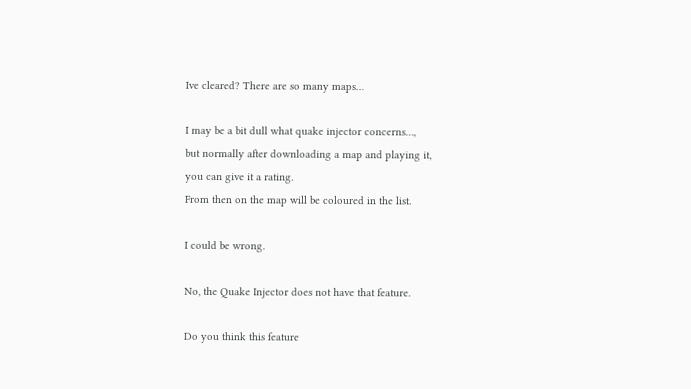Ive cleared? There are so many maps…

I may be a bit dull what quake injector concerns…,
but normally after downloading a map and playing it,
you can give it a rating.
From then on the map will be coloured in the list.

I could be wrong.

No, the Quake Injector does not have that feature.

Do you think this feature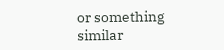or something similar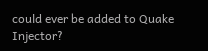could ever be added to Quake Injector?